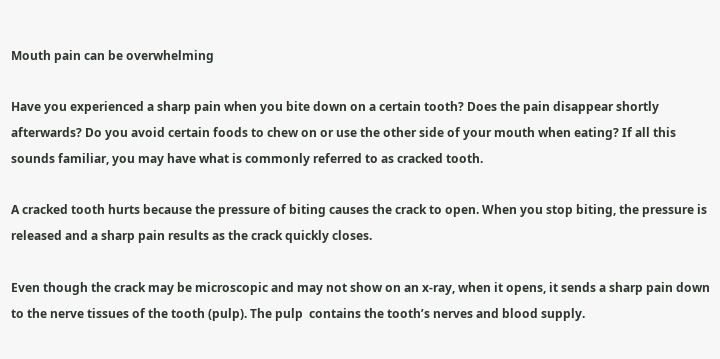Mouth pain can be overwhelming

Have you experienced a sharp pain when you bite down on a certain tooth? Does the pain disappear shortly afterwards? Do you avoid certain foods to chew on or use the other side of your mouth when eating? If all this sounds familiar, you may have what is commonly referred to as cracked tooth.

A cracked tooth hurts because the pressure of biting causes the crack to open. When you stop biting, the pressure is released and a sharp pain results as the crack quickly closes.

Even though the crack may be microscopic and may not show on an x-ray, when it opens, it sends a sharp pain down to the nerve tissues of the tooth (pulp). The pulp  contains the tooth’s nerves and blood supply.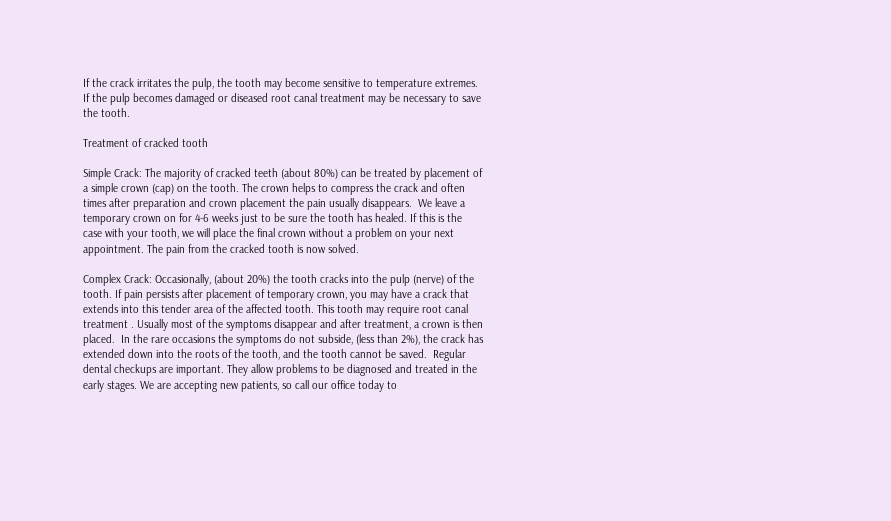If the crack irritates the pulp, the tooth may become sensitive to temperature extremes. If the pulp becomes damaged or diseased root canal treatment may be necessary to save the tooth.

Treatment of cracked tooth

Simple Crack: The majority of cracked teeth (about 80%) can be treated by placement of a simple crown (cap) on the tooth. The crown helps to compress the crack and often times after preparation and crown placement the pain usually disappears.  We leave a temporary crown on for 4-6 weeks just to be sure the tooth has healed. If this is the case with your tooth, we will place the final crown without a problem on your next appointment. The pain from the cracked tooth is now solved.

Complex Crack: Occasionally, (about 20%) the tooth cracks into the pulp (nerve) of the tooth. If pain persists after placement of temporary crown, you may have a crack that extends into this tender area of the affected tooth. This tooth may require root canal treatment . Usually most of the symptoms disappear and after treatment, a crown is then placed.  In the rare occasions the symptoms do not subside, (less than 2%), the crack has extended down into the roots of the tooth, and the tooth cannot be saved.  Regular dental checkups are important. They allow problems to be diagnosed and treated in the early stages. We are accepting new patients, so call our office today to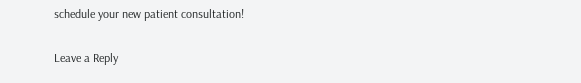schedule your new patient consultation!

Leave a Reply